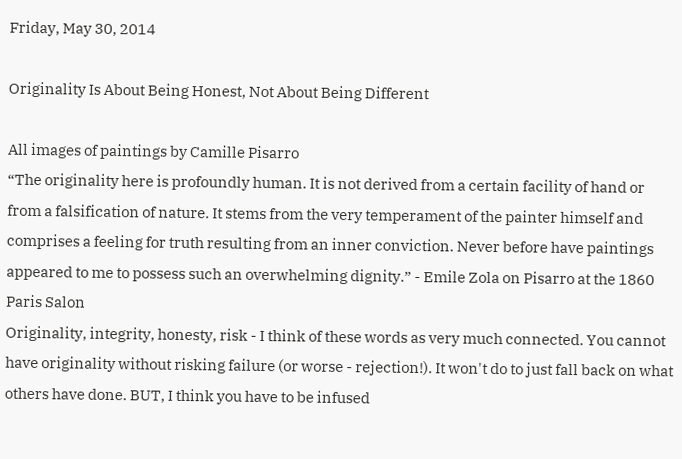Friday, May 30, 2014

Originality Is About Being Honest, Not About Being Different

All images of paintings by Camille Pisarro
“The originality here is profoundly human. It is not derived from a certain facility of hand or from a falsification of nature. It stems from the very temperament of the painter himself and comprises a feeling for truth resulting from an inner conviction. Never before have paintings appeared to me to possess such an overwhelming dignity.” - Emile Zola on Pisarro at the 1860 Paris Salon
Originality, integrity, honesty, risk - I think of these words as very much connected. You cannot have originality without risking failure (or worse - rejection!). It won't do to just fall back on what others have done. BUT, I think you have to be infused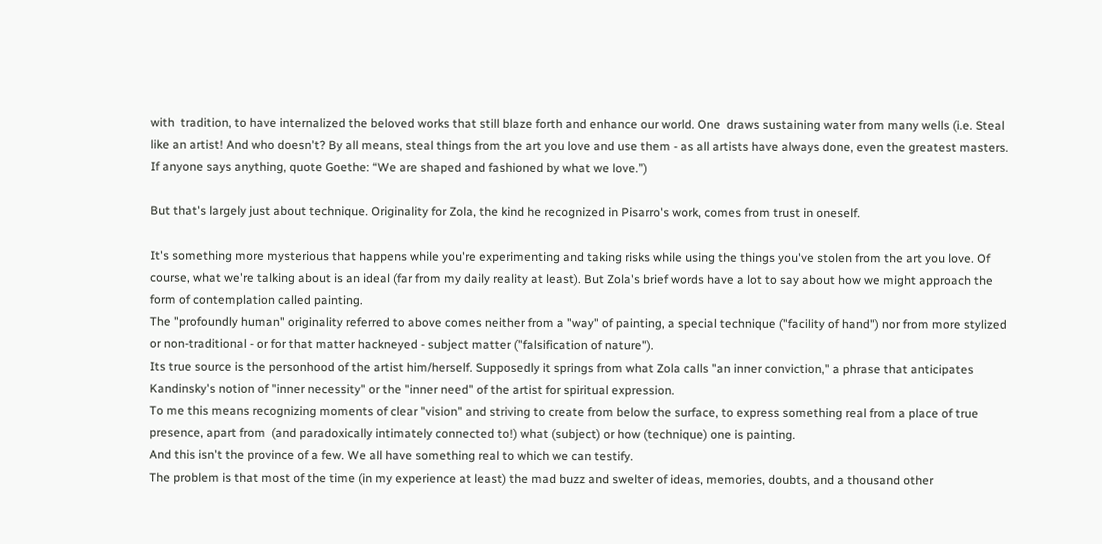with  tradition, to have internalized the beloved works that still blaze forth and enhance our world. One  draws sustaining water from many wells (i.e. Steal like an artist! And who doesn't? By all means, steal things from the art you love and use them - as all artists have always done, even the greatest masters. If anyone says anything, quote Goethe: “We are shaped and fashioned by what we love.”)

But that's largely just about technique. Originality for Zola, the kind he recognized in Pisarro's work, comes from trust in oneself.

It's something more mysterious that happens while you're experimenting and taking risks while using the things you've stolen from the art you love. Of course, what we're talking about is an ideal (far from my daily reality at least). But Zola's brief words have a lot to say about how we might approach the form of contemplation called painting.
The "profoundly human" originality referred to above comes neither from a "way" of painting, a special technique ("facility of hand") nor from more stylized or non-traditional - or for that matter hackneyed - subject matter ("falsification of nature").
Its true source is the personhood of the artist him/herself. Supposedly it springs from what Zola calls "an inner conviction," a phrase that anticipates Kandinsky's notion of "inner necessity" or the "inner need" of the artist for spiritual expression.
To me this means recognizing moments of clear "vision" and striving to create from below the surface, to express something real from a place of true presence, apart from  (and paradoxically intimately connected to!) what (subject) or how (technique) one is painting.
And this isn't the province of a few. We all have something real to which we can testify.
The problem is that most of the time (in my experience at least) the mad buzz and swelter of ideas, memories, doubts, and a thousand other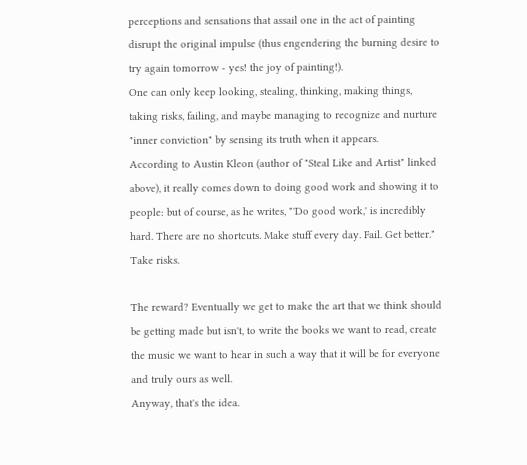perceptions and sensations that assail one in the act of painting disrupt the original impulse (thus engendering the burning desire to try again tomorrow - yes! the joy of painting!).
One can only keep looking, stealing, thinking, making things, taking risks, failing, and maybe managing to recognize and nurture "inner conviction" by sensing its truth when it appears.
According to Austin Kleon (author of "Steal Like and Artist" linked above), it really comes down to doing good work and showing it to people: but of course, as he writes, "'Do good work,' is incredibly hard. There are no shortcuts. Make stuff every day. Fail. Get better." Take risks.

The reward? Eventually we get to make the art that we think should be getting made but isn't, to write the books we want to read, create the music we want to hear in such a way that it will be for everyone and truly ours as well.
Anyway, that's the idea.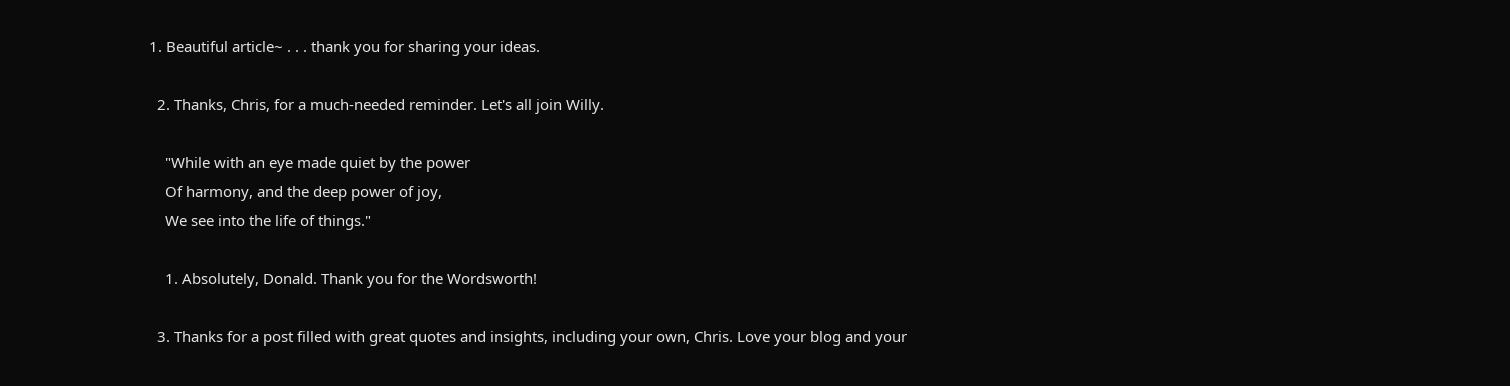1. Beautiful article~ . . . thank you for sharing your ideas.

  2. Thanks, Chris, for a much-needed reminder. Let's all join Willy.

    "While with an eye made quiet by the power
    Of harmony, and the deep power of joy,
    We see into the life of things."

    1. Absolutely, Donald. Thank you for the Wordsworth!

  3. Thanks for a post filled with great quotes and insights, including your own, Chris. Love your blog and your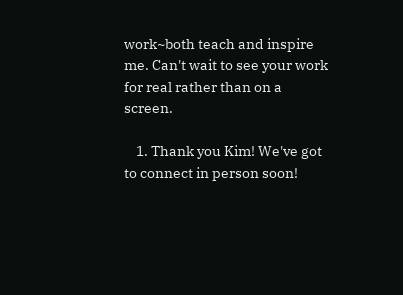work~both teach and inspire me. Can't wait to see your work for real rather than on a screen.

    1. Thank you Kim! We've got to connect in person soon!